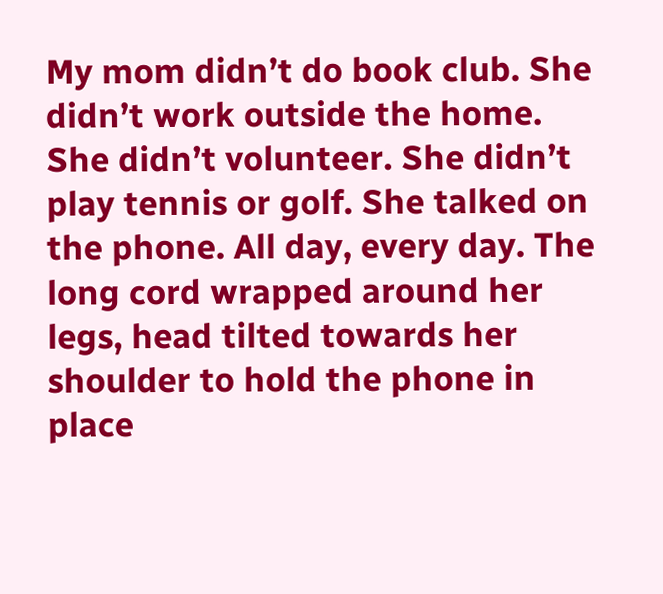My mom didn’t do book club. She didn’t work outside the home. She didn’t volunteer. She didn’t play tennis or golf. She talked on the phone. All day, every day. The long cord wrapped around her legs, head tilted towards her shoulder to hold the phone in place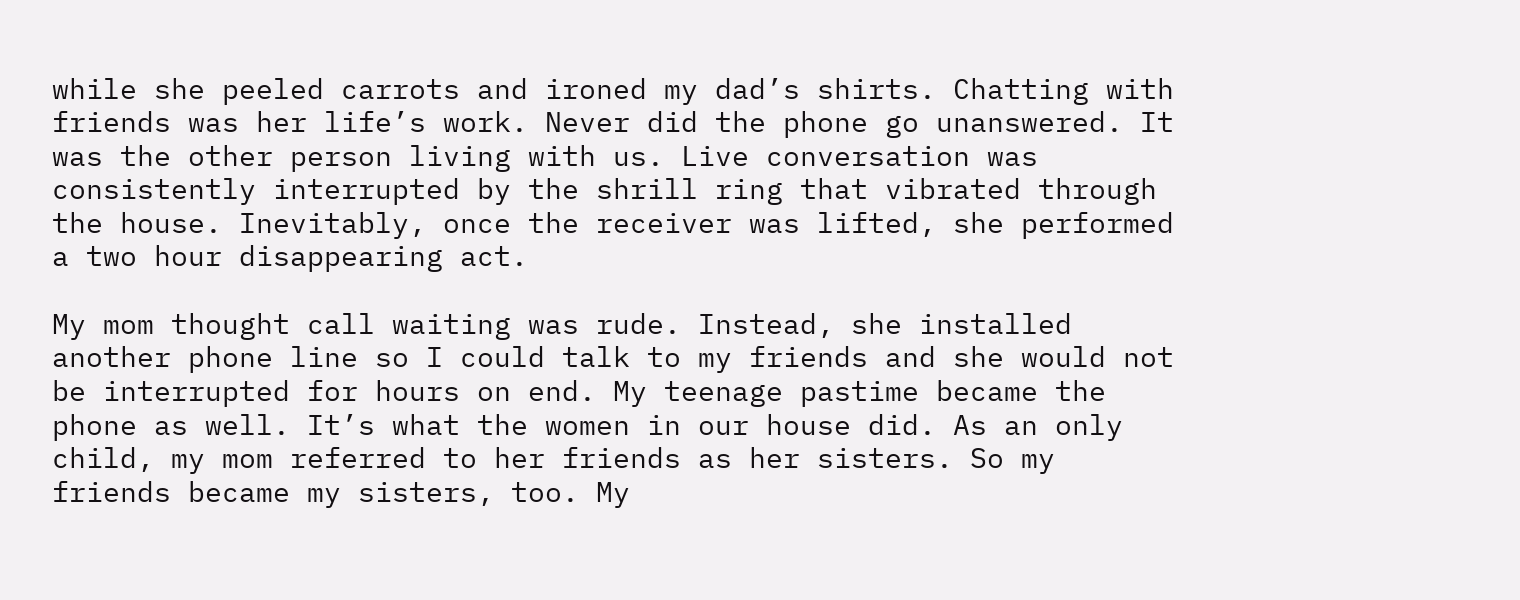while she peeled carrots and ironed my dad’s shirts. Chatting with friends was her life’s work. Never did the phone go unanswered. It was the other person living with us. Live conversation was consistently interrupted by the shrill ring that vibrated through the house. Inevitably, once the receiver was lifted, she performed a two hour disappearing act.

My mom thought call waiting was rude. Instead, she installed another phone line so I could talk to my friends and she would not be interrupted for hours on end. My teenage pastime became the phone as well. It’s what the women in our house did. As an only child, my mom referred to her friends as her sisters. So my friends became my sisters, too. My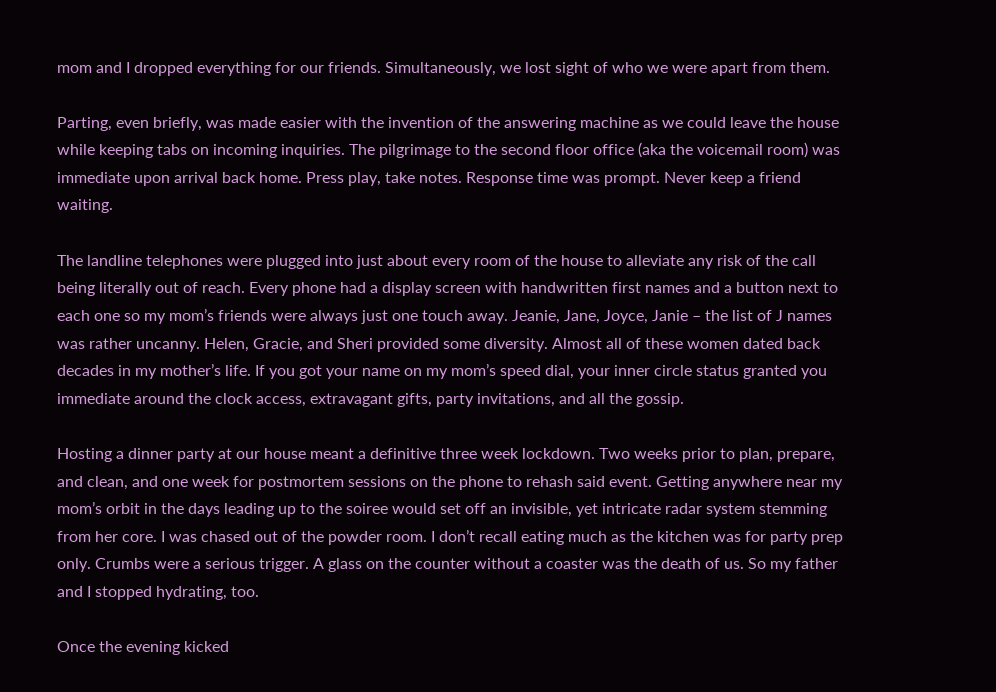mom and I dropped everything for our friends. Simultaneously, we lost sight of who we were apart from them.

Parting, even briefly, was made easier with the invention of the answering machine as we could leave the house while keeping tabs on incoming inquiries. The pilgrimage to the second floor office (aka the voicemail room) was immediate upon arrival back home. Press play, take notes. Response time was prompt. Never keep a friend waiting.

The landline telephones were plugged into just about every room of the house to alleviate any risk of the call being literally out of reach. Every phone had a display screen with handwritten first names and a button next to each one so my mom’s friends were always just one touch away. Jeanie, Jane, Joyce, Janie – the list of J names was rather uncanny. Helen, Gracie, and Sheri provided some diversity. Almost all of these women dated back decades in my mother’s life. If you got your name on my mom’s speed dial, your inner circle status granted you immediate around the clock access, extravagant gifts, party invitations, and all the gossip.

Hosting a dinner party at our house meant a definitive three week lockdown. Two weeks prior to plan, prepare, and clean, and one week for postmortem sessions on the phone to rehash said event. Getting anywhere near my mom’s orbit in the days leading up to the soiree would set off an invisible, yet intricate radar system stemming from her core. I was chased out of the powder room. I don’t recall eating much as the kitchen was for party prep only. Crumbs were a serious trigger. A glass on the counter without a coaster was the death of us. So my father and I stopped hydrating, too.

Once the evening kicked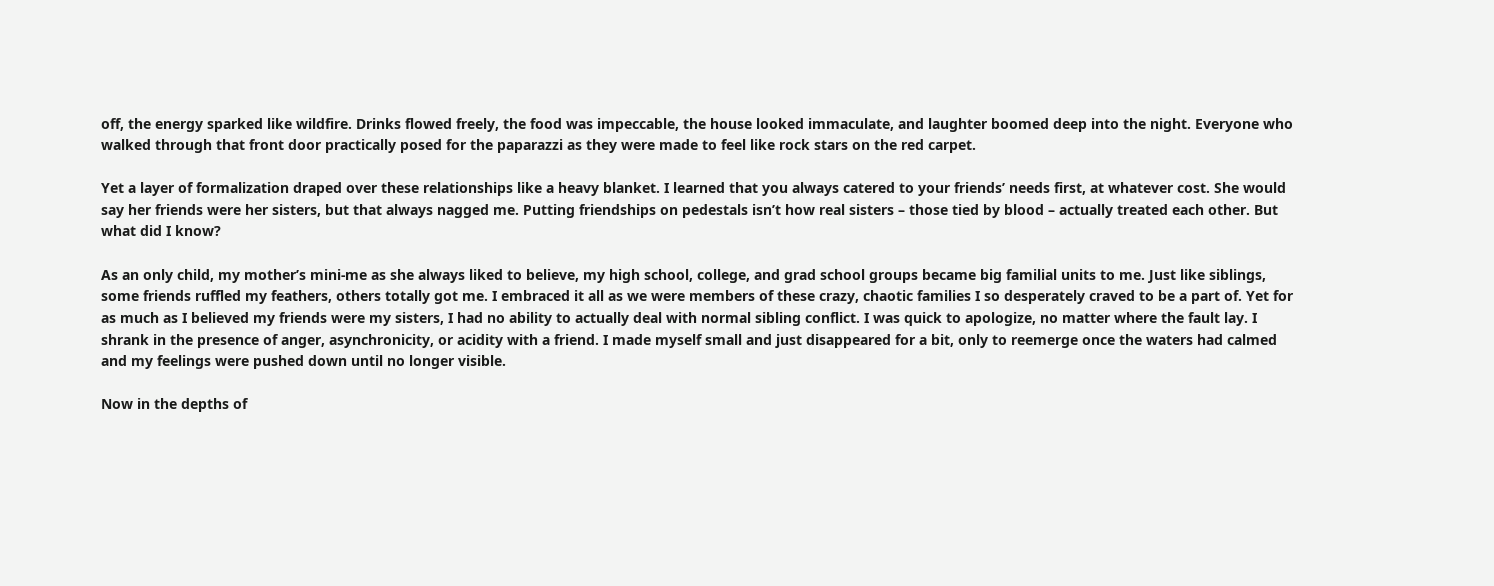off, the energy sparked like wildfire. Drinks flowed freely, the food was impeccable, the house looked immaculate, and laughter boomed deep into the night. Everyone who walked through that front door practically posed for the paparazzi as they were made to feel like rock stars on the red carpet.

Yet a layer of formalization draped over these relationships like a heavy blanket. I learned that you always catered to your friends’ needs first, at whatever cost. She would say her friends were her sisters, but that always nagged me. Putting friendships on pedestals isn’t how real sisters – those tied by blood – actually treated each other. But what did I know?

As an only child, my mother’s mini-me as she always liked to believe, my high school, college, and grad school groups became big familial units to me. Just like siblings, some friends ruffled my feathers, others totally got me. I embraced it all as we were members of these crazy, chaotic families I so desperately craved to be a part of. Yet for as much as I believed my friends were my sisters, I had no ability to actually deal with normal sibling conflict. I was quick to apologize, no matter where the fault lay. I shrank in the presence of anger, asynchronicity, or acidity with a friend. I made myself small and just disappeared for a bit, only to reemerge once the waters had calmed and my feelings were pushed down until no longer visible.

Now in the depths of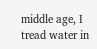middle age, I tread water in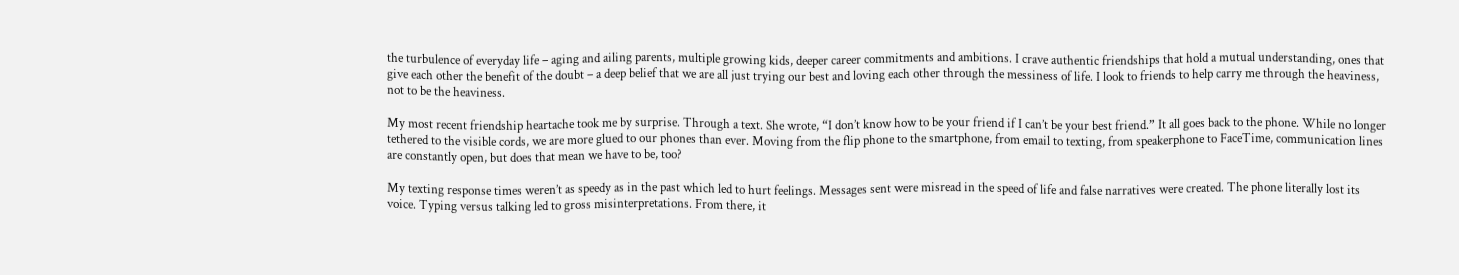the turbulence of everyday life – aging and ailing parents, multiple growing kids, deeper career commitments and ambitions. I crave authentic friendships that hold a mutual understanding, ones that give each other the benefit of the doubt – a deep belief that we are all just trying our best and loving each other through the messiness of life. I look to friends to help carry me through the heaviness, not to be the heaviness.

My most recent friendship heartache took me by surprise. Through a text. She wrote, “I don’t know how to be your friend if I can’t be your best friend.” It all goes back to the phone. While no longer tethered to the visible cords, we are more glued to our phones than ever. Moving from the flip phone to the smartphone, from email to texting, from speakerphone to FaceTime, communication lines are constantly open, but does that mean we have to be, too?

My texting response times weren’t as speedy as in the past which led to hurt feelings. Messages sent were misread in the speed of life and false narratives were created. The phone literally lost its voice. Typing versus talking led to gross misinterpretations. From there, it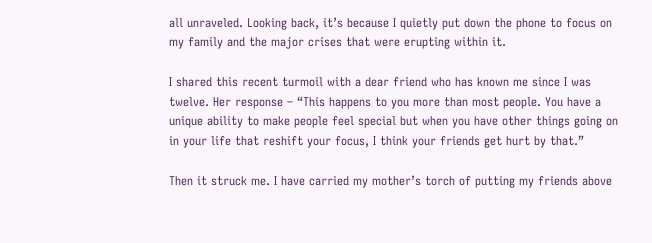all unraveled. Looking back, it’s because I quietly put down the phone to focus on my family and the major crises that were erupting within it.

I shared this recent turmoil with a dear friend who has known me since I was twelve. Her response – “This happens to you more than most people. You have a unique ability to make people feel special but when you have other things going on in your life that reshift your focus, I think your friends get hurt by that.”

Then it struck me. I have carried my mother’s torch of putting my friends above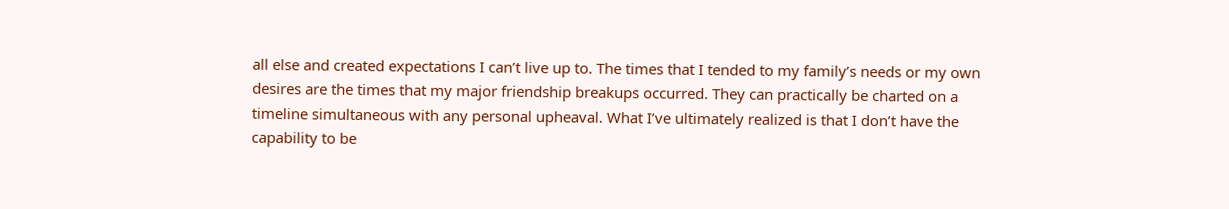all else and created expectations I can’t live up to. The times that I tended to my family’s needs or my own desires are the times that my major friendship breakups occurred. They can practically be charted on a timeline simultaneous with any personal upheaval. What I’ve ultimately realized is that I don’t have the capability to be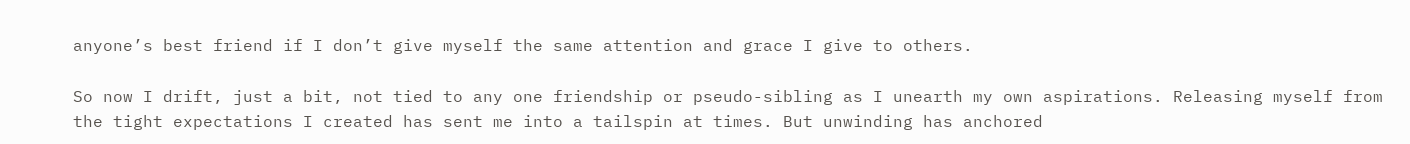anyone’s best friend if I don’t give myself the same attention and grace I give to others.

So now I drift, just a bit, not tied to any one friendship or pseudo-sibling as I unearth my own aspirations. Releasing myself from the tight expectations I created has sent me into a tailspin at times. But unwinding has anchored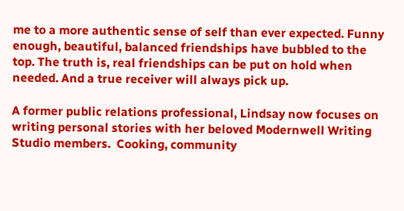me to a more authentic sense of self than ever expected. Funny enough, beautiful, balanced friendships have bubbled to the top. The truth is, real friendships can be put on hold when needed. And a true receiver will always pick up.

A former public relations professional, Lindsay now focuses on writing personal stories with her beloved Modernwell Writing Studio members.  Cooking, community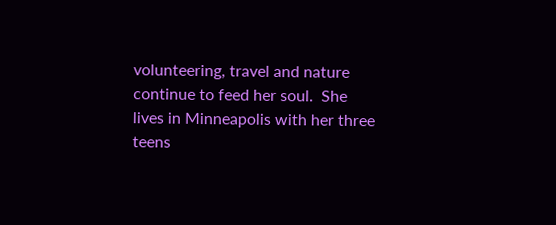volunteering, travel and nature continue to feed her soul.  She lives in Minneapolis with her three teens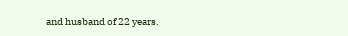and husband of 22 years.